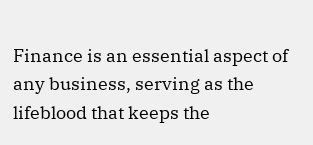Finance is an essential aspect of any business, serving as the lifeblood that keeps the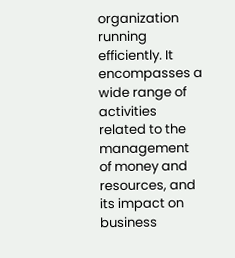organization running efficiently. It encompasses a wide range of activities related to the management of money and resources, and its impact on business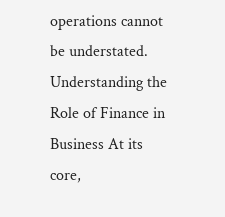operations cannot be understated. Understanding the Role of Finance in Business At its core,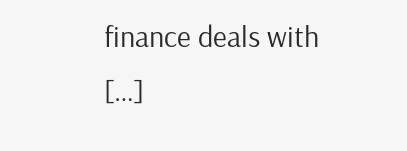finance deals with […]